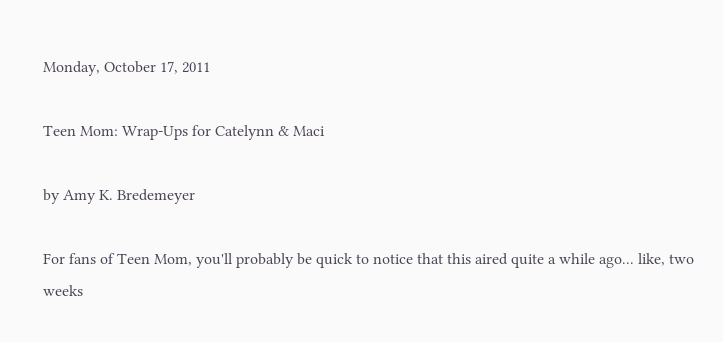Monday, October 17, 2011

Teen Mom: Wrap-Ups for Catelynn & Maci

by Amy K. Bredemeyer

For fans of Teen Mom, you'll probably be quick to notice that this aired quite a while ago... like, two weeks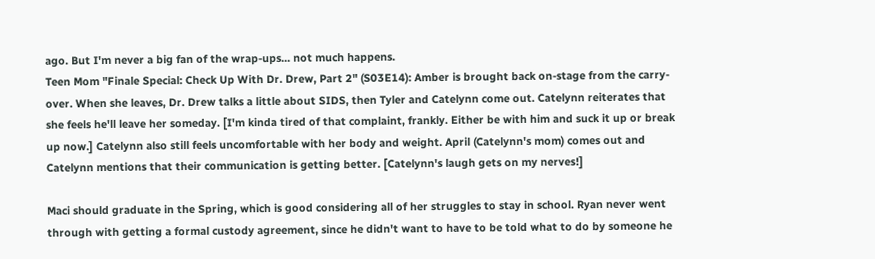ago. But I'm never a big fan of the wrap-ups... not much happens.
Teen Mom "Finale Special: Check Up With Dr. Drew, Part 2" (S03E14): Amber is brought back on-stage from the carry-over. When she leaves, Dr. Drew talks a little about SIDS, then Tyler and Catelynn come out. Catelynn reiterates that she feels he'll leave her someday. [I'm kinda tired of that complaint, frankly. Either be with him and suck it up or break up now.] Catelynn also still feels uncomfortable with her body and weight. April (Catelynn's mom) comes out and Catelynn mentions that their communication is getting better. [Catelynn's laugh gets on my nerves!]

Maci should graduate in the Spring, which is good considering all of her struggles to stay in school. Ryan never went through with getting a formal custody agreement, since he didn't want to have to be told what to do by someone he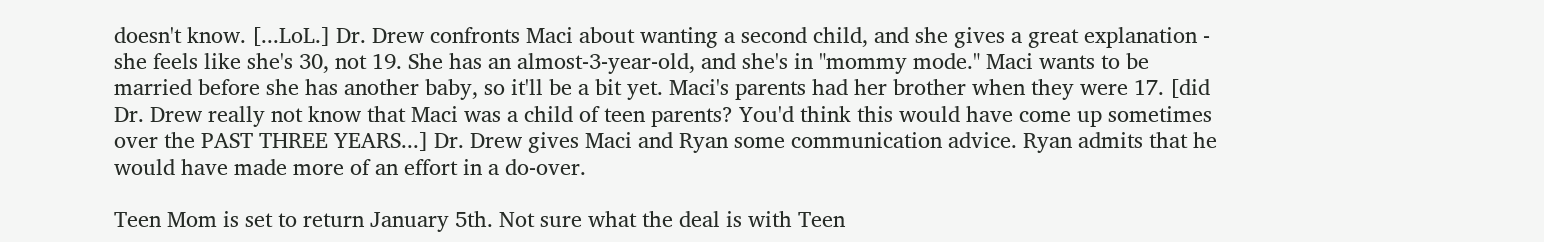doesn't know. [...LoL.] Dr. Drew confronts Maci about wanting a second child, and she gives a great explanation - she feels like she's 30, not 19. She has an almost-3-year-old, and she's in "mommy mode." Maci wants to be married before she has another baby, so it'll be a bit yet. Maci's parents had her brother when they were 17. [did Dr. Drew really not know that Maci was a child of teen parents? You'd think this would have come up sometimes over the PAST THREE YEARS...] Dr. Drew gives Maci and Ryan some communication advice. Ryan admits that he would have made more of an effort in a do-over.

Teen Mom is set to return January 5th. Not sure what the deal is with Teen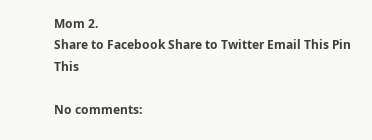Mom 2.
Share to Facebook Share to Twitter Email This Pin This

No comments: